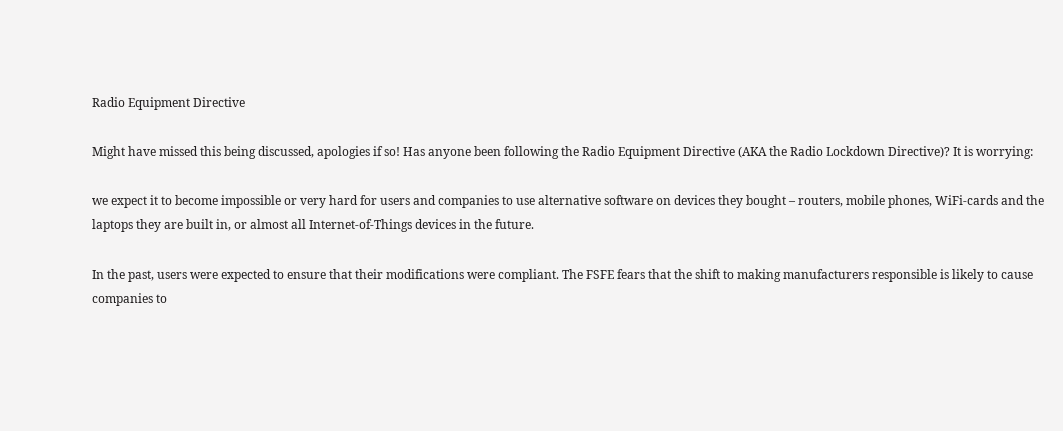Radio Equipment Directive

Might have missed this being discussed, apologies if so! Has anyone been following the Radio Equipment Directive (AKA the Radio Lockdown Directive)? It is worrying:

we expect it to become impossible or very hard for users and companies to use alternative software on devices they bought – routers, mobile phones, WiFi-cards and the laptops they are built in, or almost all Internet-of-Things devices in the future.

In the past, users were expected to ensure that their modifications were compliant. The FSFE fears that the shift to making manufacturers responsible is likely to cause companies to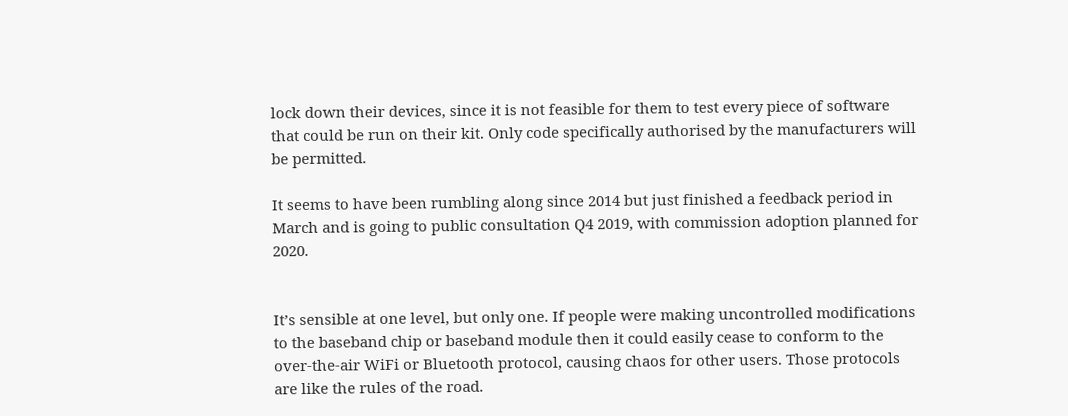lock down their devices, since it is not feasible for them to test every piece of software that could be run on their kit. Only code specifically authorised by the manufacturers will be permitted.

It seems to have been rumbling along since 2014 but just finished a feedback period in March and is going to public consultation Q4 2019, with commission adoption planned for 2020.


It’s sensible at one level, but only one. If people were making uncontrolled modifications to the baseband chip or baseband module then it could easily cease to conform to the over-the-air WiFi or Bluetooth protocol, causing chaos for other users. Those protocols are like the rules of the road.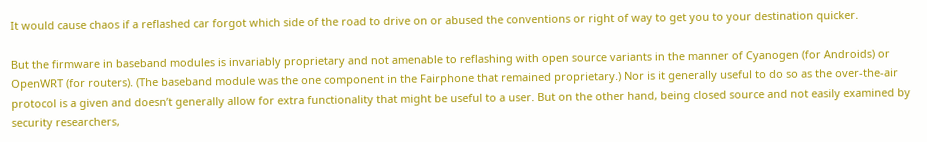It would cause chaos if a reflashed car forgot which side of the road to drive on or abused the conventions or right of way to get you to your destination quicker.

But the firmware in baseband modules is invariably proprietary and not amenable to reflashing with open source variants in the manner of Cyanogen (for Androids) or OpenWRT (for routers). (The baseband module was the one component in the Fairphone that remained proprietary.) Nor is it generally useful to do so as the over-the-air protocol is a given and doesn’t generally allow for extra functionality that might be useful to a user. But on the other hand, being closed source and not easily examined by security researchers,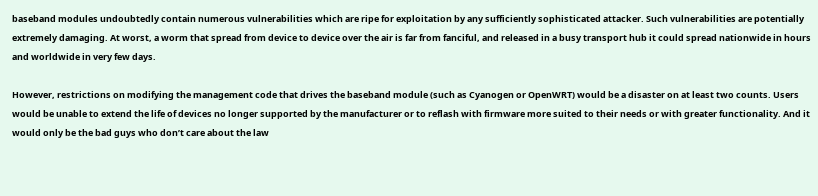baseband modules undoubtedly contain numerous vulnerabilities which are ripe for exploitation by any sufficiently sophisticated attacker. Such vulnerabilities are potentially extremely damaging. At worst, a worm that spread from device to device over the air is far from fanciful, and released in a busy transport hub it could spread nationwide in hours and worldwide in very few days.

However, restrictions on modifying the management code that drives the baseband module (such as Cyanogen or OpenWRT) would be a disaster on at least two counts. Users would be unable to extend the life of devices no longer supported by the manufacturer or to reflash with firmware more suited to their needs or with greater functionality. And it would only be the bad guys who don’t care about the law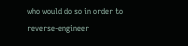who would do so in order to reverse-engineer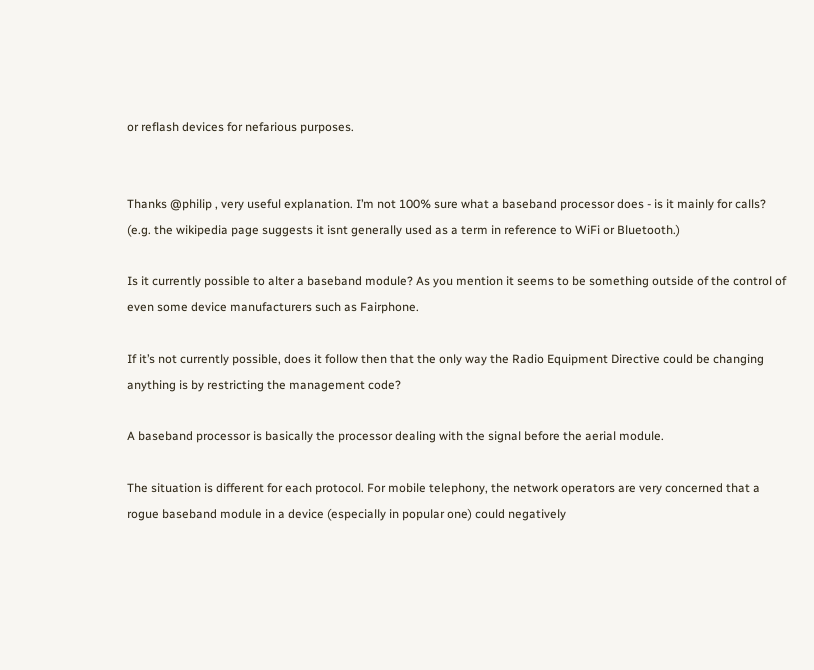or reflash devices for nefarious purposes.


Thanks @philip , very useful explanation. I’m not 100% sure what a baseband processor does - is it mainly for calls? (e.g. the wikipedia page suggests it isnt generally used as a term in reference to WiFi or Bluetooth.)

Is it currently possible to alter a baseband module? As you mention it seems to be something outside of the control of even some device manufacturers such as Fairphone.

If it’s not currently possible, does it follow then that the only way the Radio Equipment Directive could be changing anything is by restricting the management code?

A baseband processor is basically the processor dealing with the signal before the aerial module.

The situation is different for each protocol. For mobile telephony, the network operators are very concerned that a rogue baseband module in a device (especially in popular one) could negatively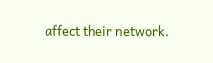affect their network.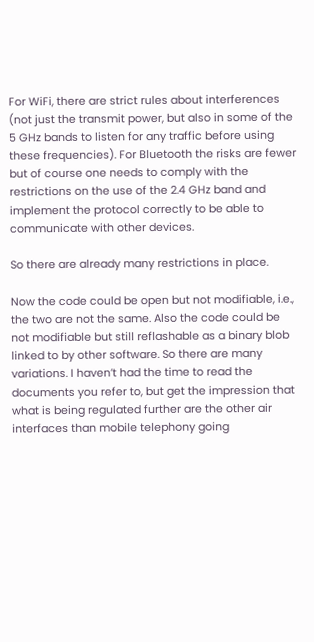For WiFi, there are strict rules about interferences (not just the transmit power, but also in some of the 5 GHz bands to listen for any traffic before using these frequencies). For Bluetooth the risks are fewer but of course one needs to comply with the restrictions on the use of the 2.4 GHz band and implement the protocol correctly to be able to communicate with other devices.

So there are already many restrictions in place.

Now the code could be open but not modifiable, i.e., the two are not the same. Also the code could be not modifiable but still reflashable as a binary blob linked to by other software. So there are many variations. I haven’t had the time to read the documents you refer to, but get the impression that what is being regulated further are the other air interfaces than mobile telephony going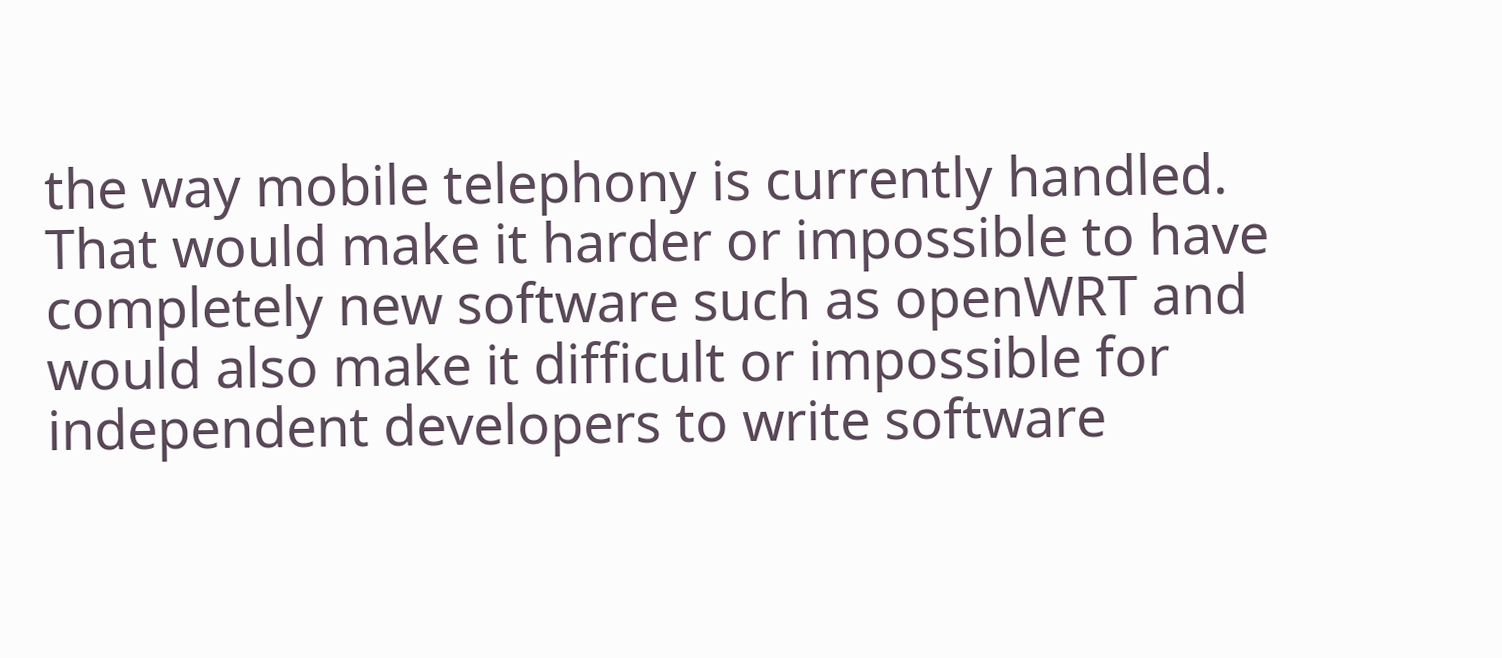the way mobile telephony is currently handled. That would make it harder or impossible to have completely new software such as openWRT and would also make it difficult or impossible for independent developers to write software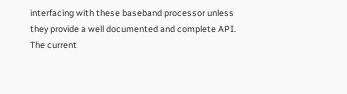interfacing with these baseband processor unless they provide a well documented and complete API. The current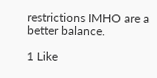restrictions IMHO are a better balance.

1 Like